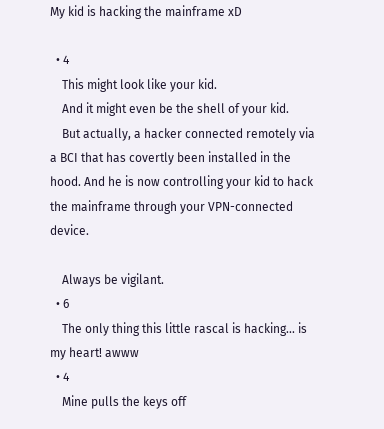My kid is hacking the mainframe xD

  • 4
    This might look like your kid.
    And it might even be the shell of your kid.
    But actually, a hacker connected remotely via a BCI that has covertly been installed in the hood. And he is now controlling your kid to hack the mainframe through your VPN-connected device.

    Always be vigilant.
  • 6
    The only thing this little rascal is hacking... is my heart! awww
  • 4
    Mine pulls the keys off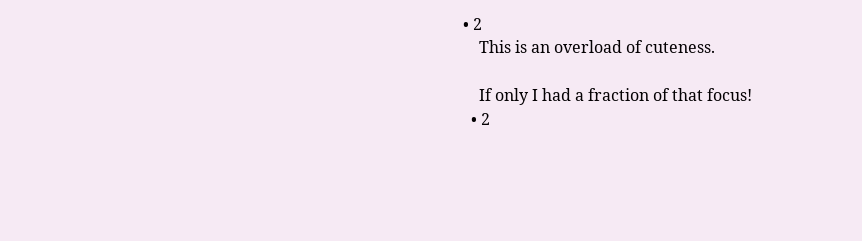• 2
    This is an overload of cuteness.

    If only I had a fraction of that focus!
  • 2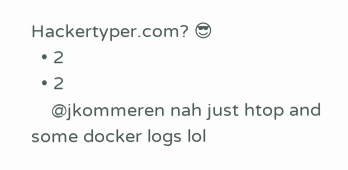Hackertyper.com? 😎
  • 2
  • 2
    @jkommeren nah just htop and some docker logs lol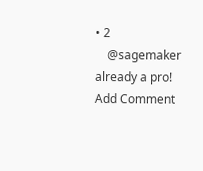• 2
    @sagemaker already a pro!
Add Comment